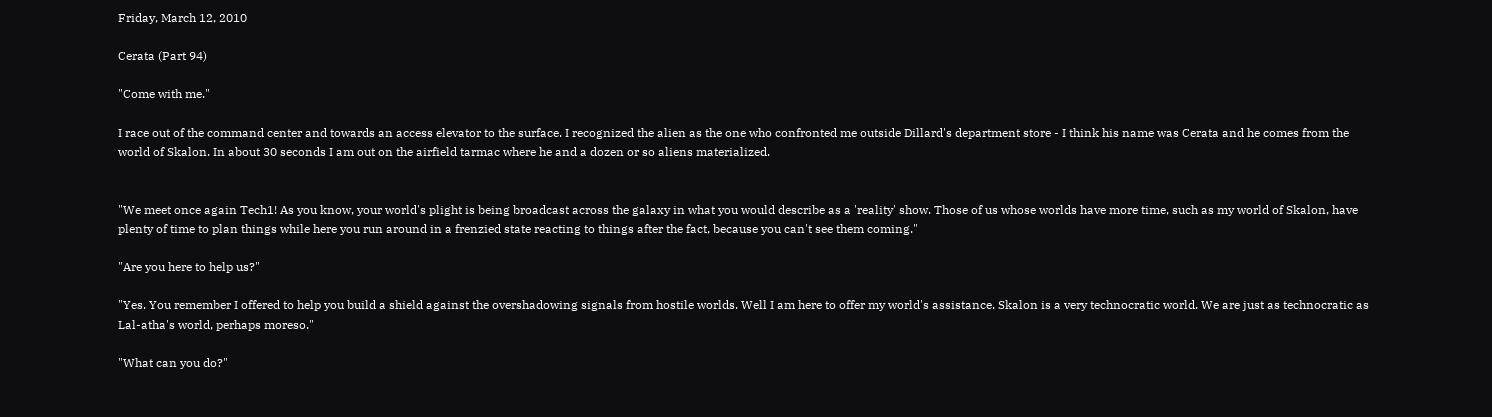Friday, March 12, 2010

Cerata (Part 94)

"Come with me."

I race out of the command center and towards an access elevator to the surface. I recognized the alien as the one who confronted me outside Dillard's department store - I think his name was Cerata and he comes from the world of Skalon. In about 30 seconds I am out on the airfield tarmac where he and a dozen or so aliens materialized.


"We meet once again Tech1! As you know, your world's plight is being broadcast across the galaxy in what you would describe as a 'reality' show. Those of us whose worlds have more time, such as my world of Skalon, have plenty of time to plan things while here you run around in a frenzied state reacting to things after the fact, because you can't see them coming."

"Are you here to help us?"

"Yes. You remember I offered to help you build a shield against the overshadowing signals from hostile worlds. Well I am here to offer my world's assistance. Skalon is a very technocratic world. We are just as technocratic as Lal-atha's world, perhaps moreso."

"What can you do?"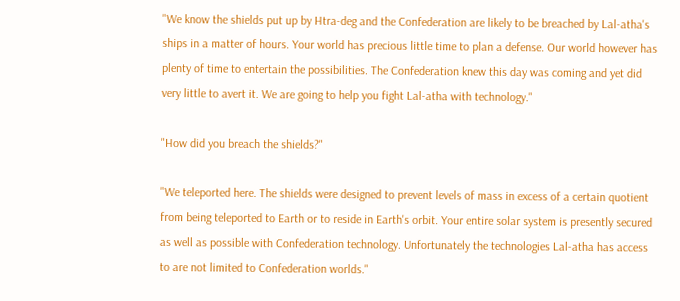"We know the shields put up by Htra-deg and the Confederation are likely to be breached by Lal-atha's ships in a matter of hours. Your world has precious little time to plan a defense. Our world however has plenty of time to entertain the possibilities. The Confederation knew this day was coming and yet did very little to avert it. We are going to help you fight Lal-atha with technology."

"How did you breach the shields?"

"We teleported here. The shields were designed to prevent levels of mass in excess of a certain quotient from being teleported to Earth or to reside in Earth's orbit. Your entire solar system is presently secured as well as possible with Confederation technology. Unfortunately the technologies Lal-atha has access to are not limited to Confederation worlds."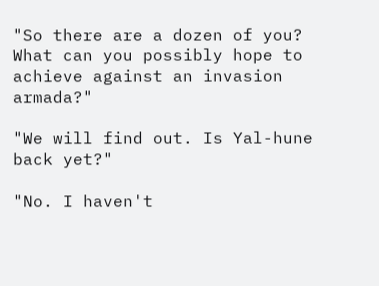"So there are a dozen of you? What can you possibly hope to achieve against an invasion armada?"

"We will find out. Is Yal-hune back yet?"

"No. I haven't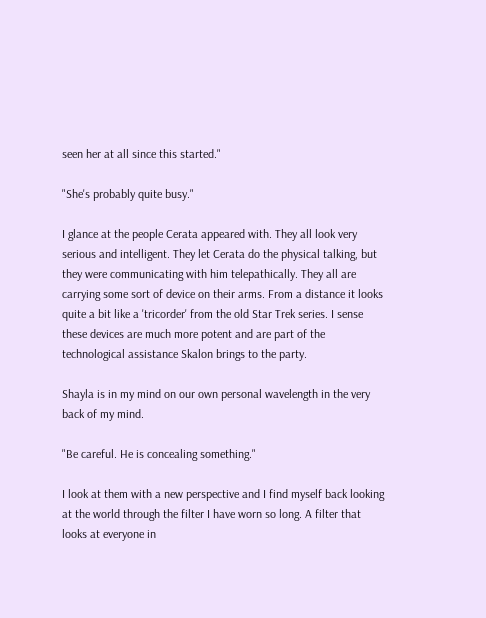seen her at all since this started."

"She's probably quite busy."

I glance at the people Cerata appeared with. They all look very serious and intelligent. They let Cerata do the physical talking, but they were communicating with him telepathically. They all are carrying some sort of device on their arms. From a distance it looks quite a bit like a 'tricorder' from the old Star Trek series. I sense these devices are much more potent and are part of the technological assistance Skalon brings to the party.

Shayla is in my mind on our own personal wavelength in the very back of my mind.

"Be careful. He is concealing something."

I look at them with a new perspective and I find myself back looking at the world through the filter I have worn so long. A filter that looks at everyone in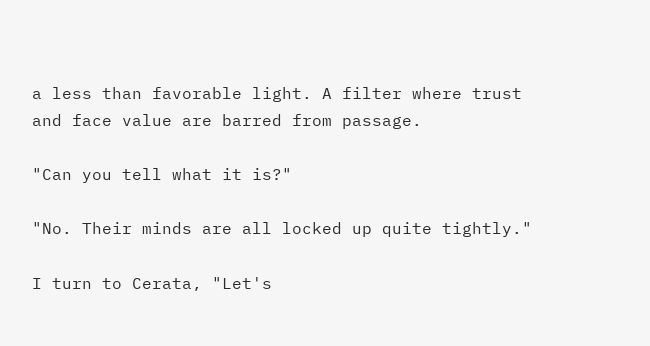a less than favorable light. A filter where trust and face value are barred from passage.

"Can you tell what it is?"

"No. Their minds are all locked up quite tightly."

I turn to Cerata, "Let's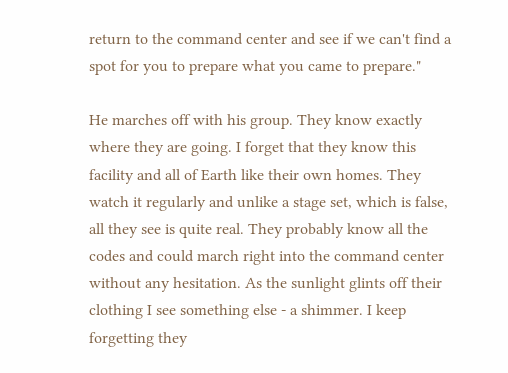return to the command center and see if we can't find a spot for you to prepare what you came to prepare."

He marches off with his group. They know exactly where they are going. I forget that they know this facility and all of Earth like their own homes. They watch it regularly and unlike a stage set, which is false, all they see is quite real. They probably know all the codes and could march right into the command center without any hesitation. As the sunlight glints off their clothing I see something else - a shimmer. I keep forgetting they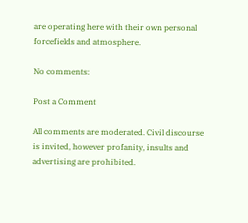are operating here with their own personal forcefields and atmosphere.

No comments:

Post a Comment

All comments are moderated. Civil discourse is invited, however profanity, insults and advertising are prohibited.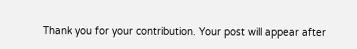Thank you for your contribution. Your post will appear after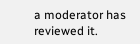a moderator has reviewed it.